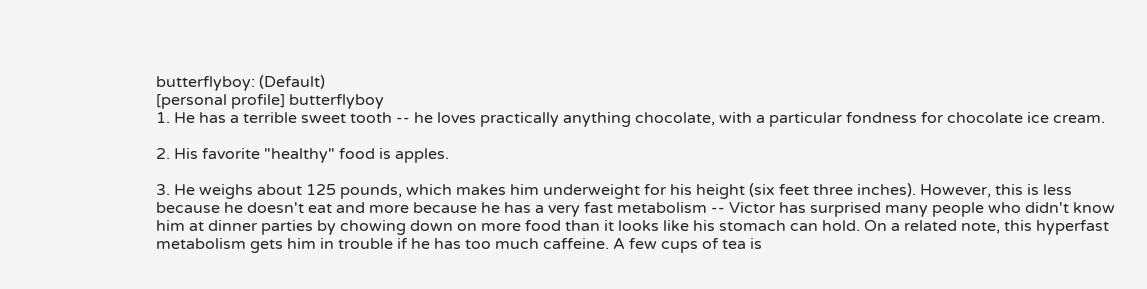butterflyboy: (Default)
[personal profile] butterflyboy
1. He has a terrible sweet tooth -- he loves practically anything chocolate, with a particular fondness for chocolate ice cream.

2. His favorite "healthy" food is apples.

3. He weighs about 125 pounds, which makes him underweight for his height (six feet three inches). However, this is less because he doesn't eat and more because he has a very fast metabolism -- Victor has surprised many people who didn't know him at dinner parties by chowing down on more food than it looks like his stomach can hold. On a related note, this hyperfast metabolism gets him in trouble if he has too much caffeine. A few cups of tea is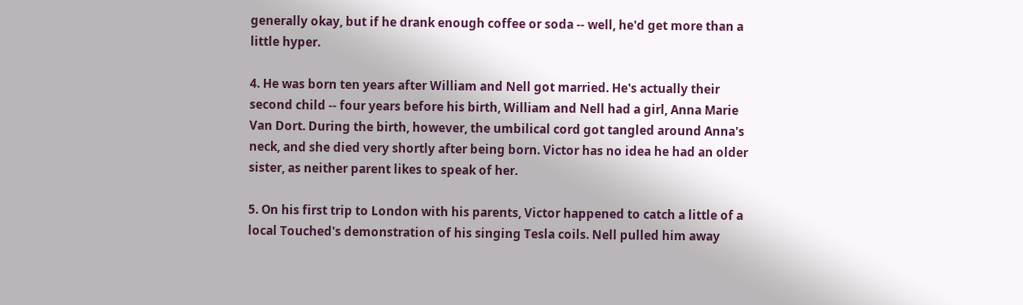generally okay, but if he drank enough coffee or soda -- well, he'd get more than a little hyper.

4. He was born ten years after William and Nell got married. He's actually their second child -- four years before his birth, William and Nell had a girl, Anna Marie Van Dort. During the birth, however, the umbilical cord got tangled around Anna's neck, and she died very shortly after being born. Victor has no idea he had an older sister, as neither parent likes to speak of her.

5. On his first trip to London with his parents, Victor happened to catch a little of a local Touched's demonstration of his singing Tesla coils. Nell pulled him away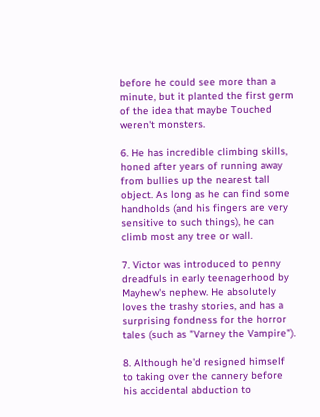before he could see more than a minute, but it planted the first germ of the idea that maybe Touched weren't monsters.

6. He has incredible climbing skills, honed after years of running away from bullies up the nearest tall object. As long as he can find some handholds (and his fingers are very sensitive to such things), he can climb most any tree or wall.

7. Victor was introduced to penny dreadfuls in early teenagerhood by Mayhew's nephew. He absolutely loves the trashy stories, and has a surprising fondness for the horror tales (such as "Varney the Vampire").

8. Although he'd resigned himself to taking over the cannery before his accidental abduction to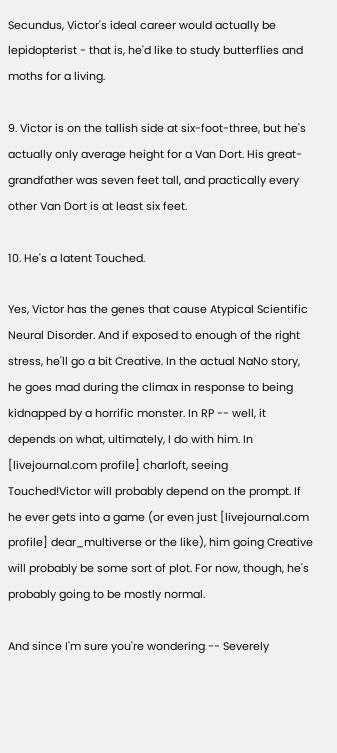Secundus, Victor's ideal career would actually be lepidopterist - that is, he'd like to study butterflies and moths for a living.

9. Victor is on the tallish side at six-foot-three, but he's actually only average height for a Van Dort. His great-grandfather was seven feet tall, and practically every other Van Dort is at least six feet.

10. He's a latent Touched.

Yes, Victor has the genes that cause Atypical Scientific Neural Disorder. And if exposed to enough of the right stress, he'll go a bit Creative. In the actual NaNo story, he goes mad during the climax in response to being kidnapped by a horrific monster. In RP -- well, it depends on what, ultimately, I do with him. In [livejournal.com profile] charloft, seeing Touched!Victor will probably depend on the prompt. If he ever gets into a game (or even just [livejournal.com profile] dear_multiverse or the like), him going Creative will probably be some sort of plot. For now, though, he's probably going to be mostly normal.

And since I'm sure you're wondering -- Severely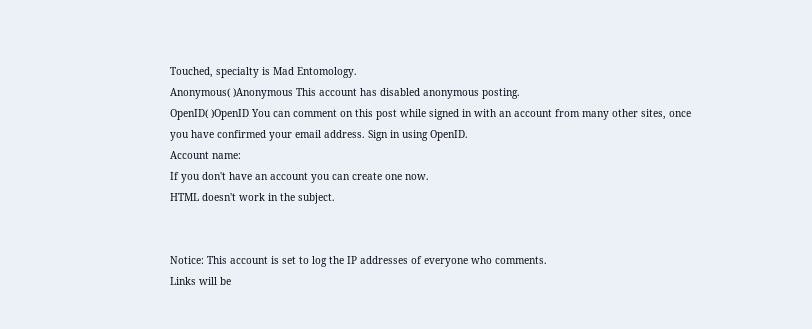Touched, specialty is Mad Entomology.
Anonymous( )Anonymous This account has disabled anonymous posting.
OpenID( )OpenID You can comment on this post while signed in with an account from many other sites, once you have confirmed your email address. Sign in using OpenID.
Account name:
If you don't have an account you can create one now.
HTML doesn't work in the subject.


Notice: This account is set to log the IP addresses of everyone who comments.
Links will be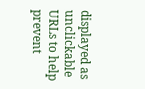displayed as unclickable URLs to help prevent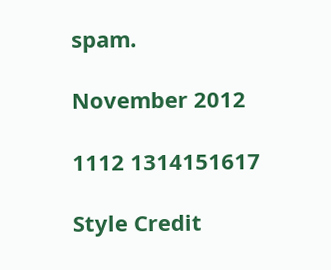spam.

November 2012

1112 1314151617

Style Credit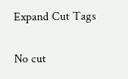Expand Cut Tags

No cut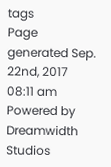tags
Page generated Sep. 22nd, 2017 08:11 am
Powered by Dreamwidth Studios